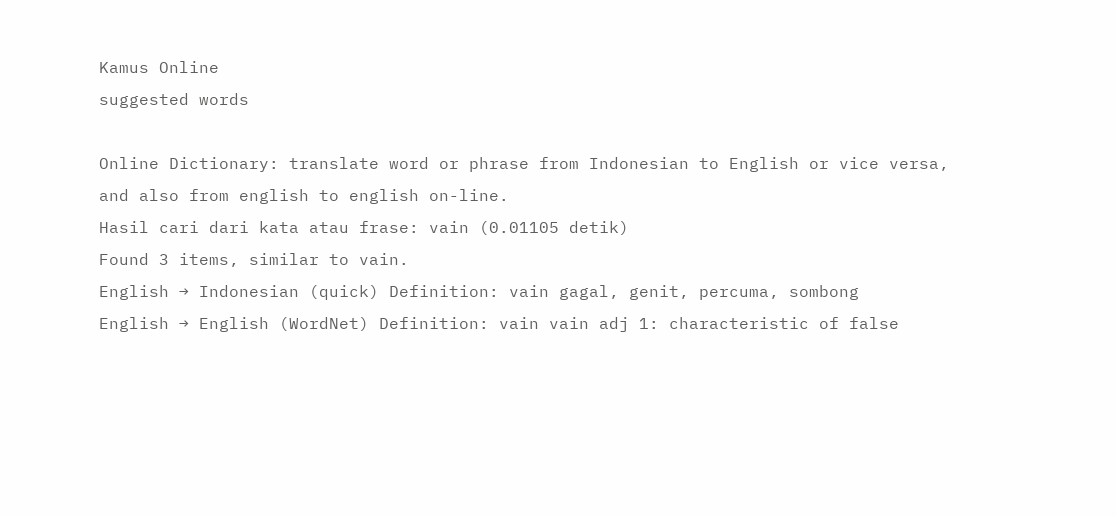Kamus Online
suggested words

Online Dictionary: translate word or phrase from Indonesian to English or vice versa, and also from english to english on-line.
Hasil cari dari kata atau frase: vain (0.01105 detik)
Found 3 items, similar to vain.
English → Indonesian (quick) Definition: vain gagal, genit, percuma, sombong
English → English (WordNet) Definition: vain vain adj 1: characteristic of false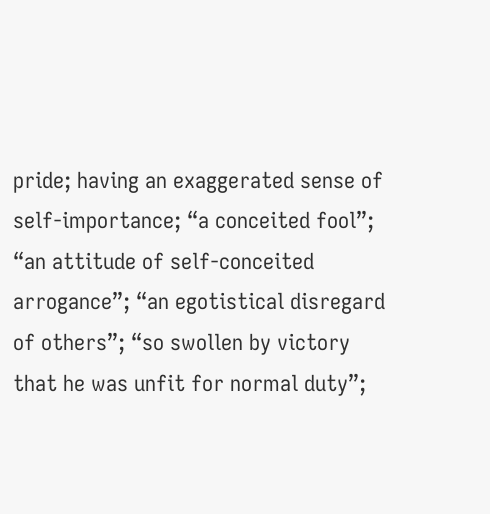pride; having an exaggerated sense of self-importance; “a conceited fool”; “an attitude of self-conceited arrogance”; “an egotistical disregard of others”; “so swollen by victory that he was unfit for normal duty”;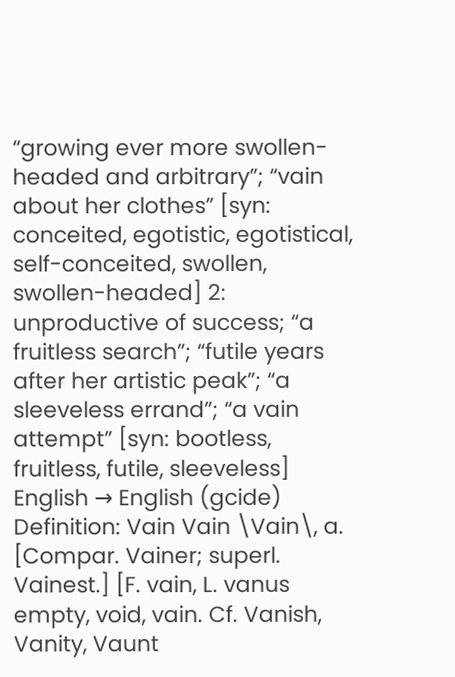“growing ever more swollen-headed and arbitrary”; “vain about her clothes” [syn: conceited, egotistic, egotistical, self-conceited, swollen, swollen-headed] 2: unproductive of success; “a fruitless search”; “futile years after her artistic peak”; “a sleeveless errand”; “a vain attempt” [syn: bootless, fruitless, futile, sleeveless]
English → English (gcide) Definition: Vain Vain \Vain\, a. [Compar. Vainer; superl. Vainest.] [F. vain, L. vanus empty, void, vain. Cf. Vanish, Vanity, Vaunt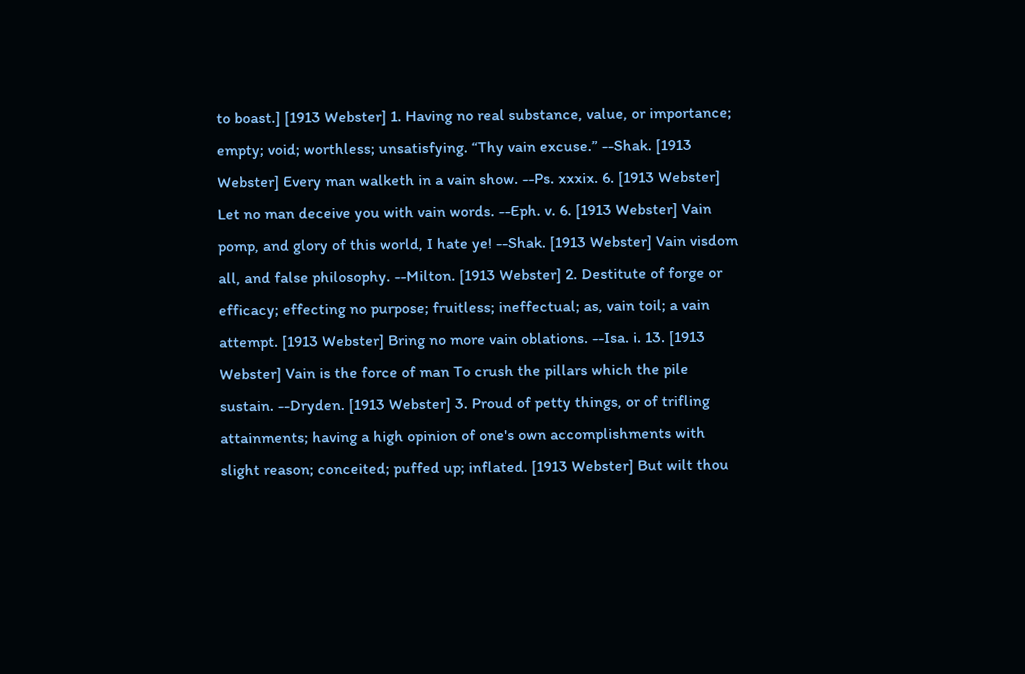to boast.] [1913 Webster] 1. Having no real substance, value, or importance; empty; void; worthless; unsatisfying. “Thy vain excuse.” --Shak. [1913 Webster] Every man walketh in a vain show. --Ps. xxxix. 6. [1913 Webster] Let no man deceive you with vain words. --Eph. v. 6. [1913 Webster] Vain pomp, and glory of this world, I hate ye! --Shak. [1913 Webster] Vain visdom all, and false philosophy. --Milton. [1913 Webster] 2. Destitute of forge or efficacy; effecting no purpose; fruitless; ineffectual; as, vain toil; a vain attempt. [1913 Webster] Bring no more vain oblations. --Isa. i. 13. [1913 Webster] Vain is the force of man To crush the pillars which the pile sustain. --Dryden. [1913 Webster] 3. Proud of petty things, or of trifling attainments; having a high opinion of one's own accomplishments with slight reason; conceited; puffed up; inflated. [1913 Webster] But wilt thou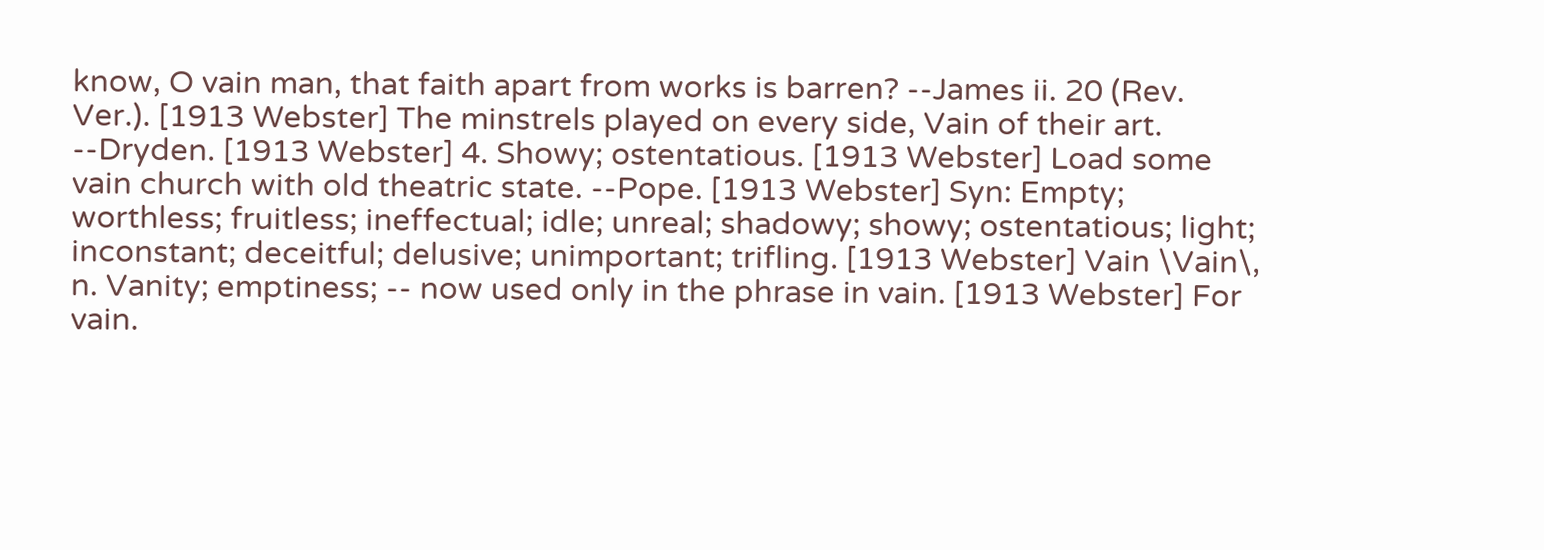know, O vain man, that faith apart from works is barren? --James ii. 20 (Rev. Ver.). [1913 Webster] The minstrels played on every side, Vain of their art. --Dryden. [1913 Webster] 4. Showy; ostentatious. [1913 Webster] Load some vain church with old theatric state. --Pope. [1913 Webster] Syn: Empty; worthless; fruitless; ineffectual; idle; unreal; shadowy; showy; ostentatious; light; inconstant; deceitful; delusive; unimportant; trifling. [1913 Webster] Vain \Vain\, n. Vanity; emptiness; -- now used only in the phrase in vain. [1913 Webster] For vain.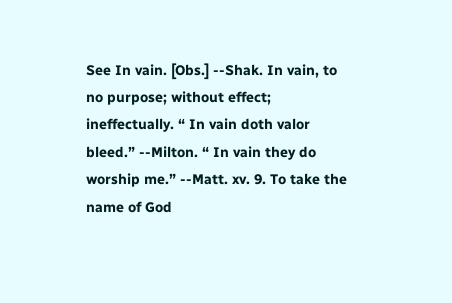See In vain. [Obs.] --Shak. In vain, to no purpose; without effect; ineffectually. “ In vain doth valor bleed.” --Milton. “ In vain they do worship me.” --Matt. xv. 9. To take the name of God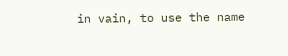in vain, to use the name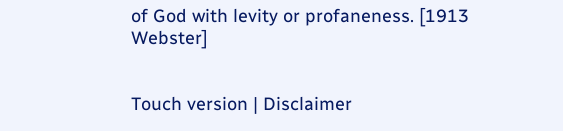of God with levity or profaneness. [1913 Webster]


Touch version | Disclaimer